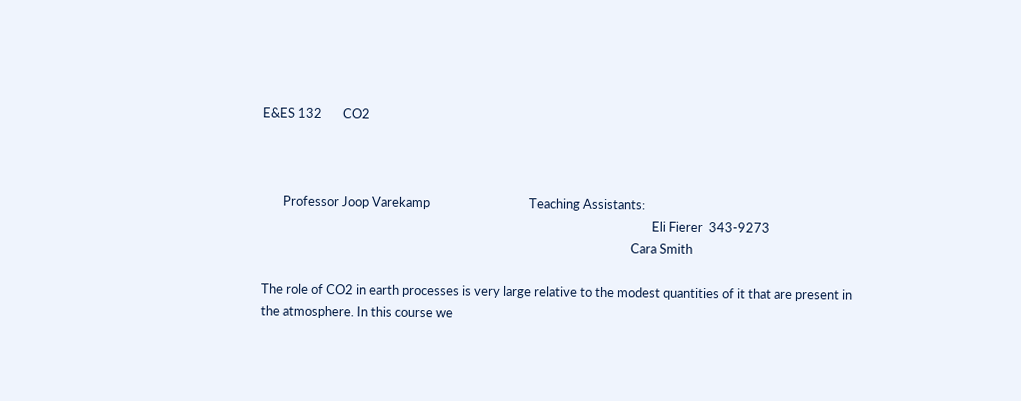E&ES 132       CO2



       Professor Joop Varekamp                                 Teaching Assistants:
                                                                                                                                  Eli Fierer  343-9273
                                                                                                                           Cara Smith

The role of CO2 in earth processes is very large relative to the modest quantities of it that are present in the atmosphere. In this course we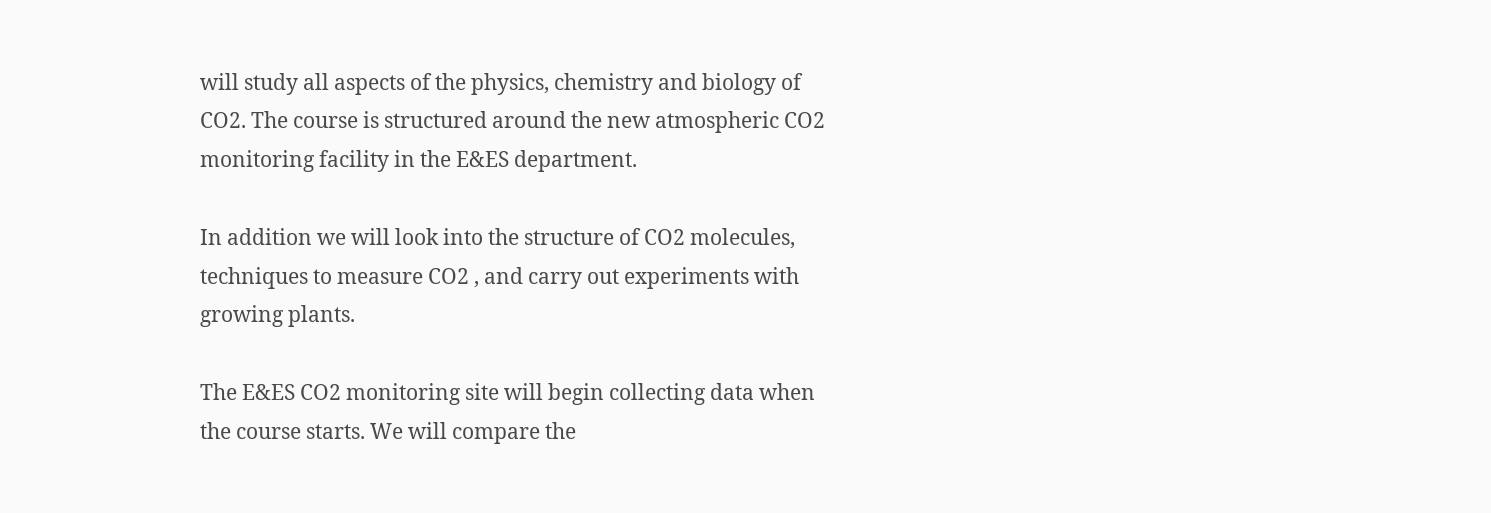will study all aspects of the physics, chemistry and biology of CO2. The course is structured around the new atmospheric CO2 monitoring facility in the E&ES department.

In addition we will look into the structure of CO2 molecules, techniques to measure CO2 , and carry out experiments with growing plants.

The E&ES CO2 monitoring site will begin collecting data when the course starts. We will compare the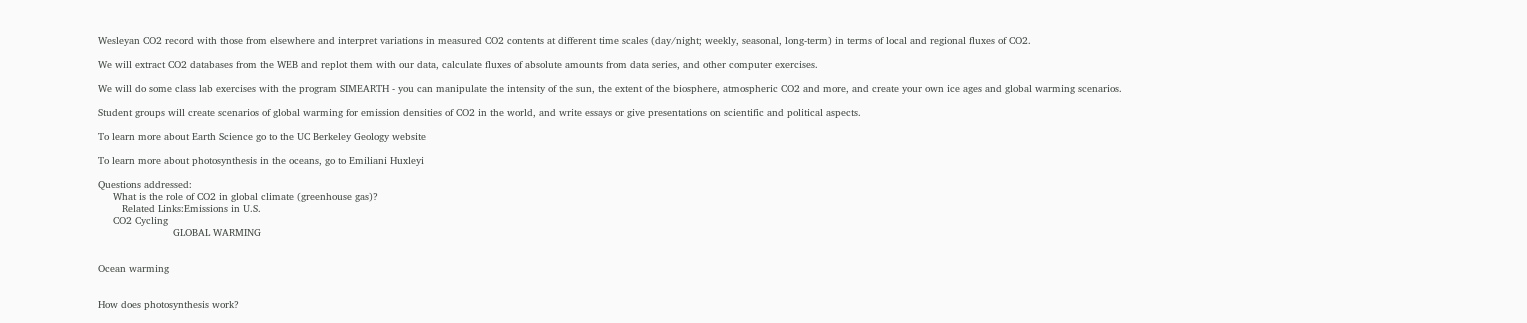Wesleyan CO2 record with those from elsewhere and interpret variations in measured CO2 contents at different time scales (day/night; weekly, seasonal, long-term) in terms of local and regional fluxes of CO2.

We will extract CO2 databases from the WEB and replot them with our data, calculate fluxes of absolute amounts from data series, and other computer exercises.

We will do some class lab exercises with the program SIMEARTH - you can manipulate the intensity of the sun, the extent of the biosphere, atmospheric CO2 and more, and create your own ice ages and global warming scenarios.

Student groups will create scenarios of global warming for emission densities of CO2 in the world, and write essays or give presentations on scientific and political aspects.

To learn more about Earth Science go to the UC Berkeley Geology website

To learn more about photosynthesis in the oceans, go to Emiliani Huxleyi

Questions addressed:
     What is the role of CO2 in global climate (greenhouse gas)?
        Related Links:Emissions in U.S.
     CO2 Cycling
                         GLOBAL WARMING


Ocean warming


How does photosynthesis work?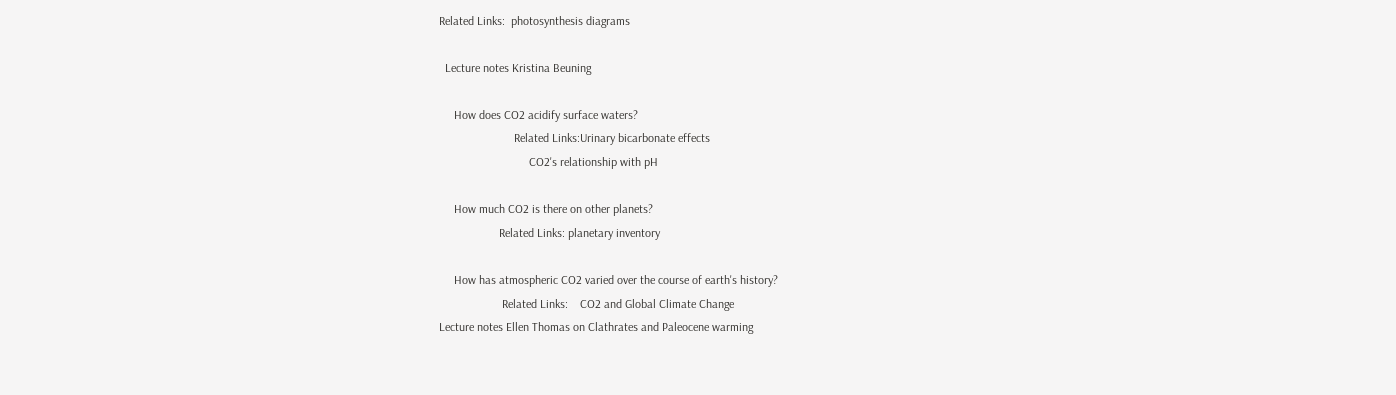Related Links:  photosynthesis diagrams

  Lecture notes Kristina Beuning

     How does CO2 acidify surface waters?
                         Related Links:Urinary bicarbonate effects
                              CO2's relationship with pH

     How much CO2 is there on other planets?
                    Related Links: planetary inventory

     How has atmospheric CO2 varied over the course of earth's history?
                     Related Links:    CO2 and Global Climate Change
Lecture notes Ellen Thomas on Clathrates and Paleocene warming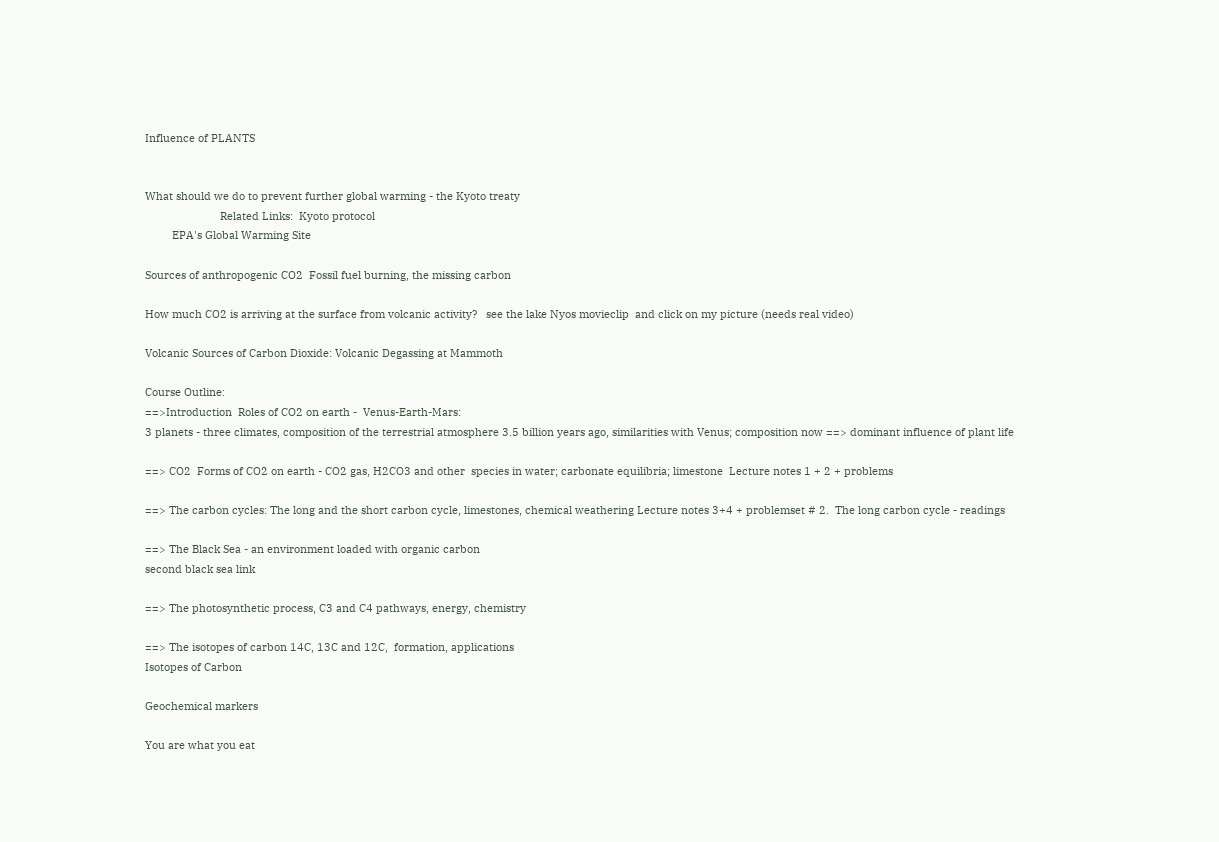Influence of PLANTS


What should we do to prevent further global warming - the Kyoto treaty
                         Related Links:  Kyoto protocol
         EPA's Global Warming Site

Sources of anthropogenic CO2  Fossil fuel burning, the missing carbon

How much CO2 is arriving at the surface from volcanic activity?   see the lake Nyos movieclip  and click on my picture (needs real video)

Volcanic Sources of Carbon Dioxide: Volcanic Degassing at Mammoth

Course Outline:
==>Introduction  Roles of CO2 on earth -  Venus-Earth-Mars:
3 planets - three climates, composition of the terrestrial atmosphere 3.5 billion years ago, similarities with Venus; composition now ==> dominant influence of plant life

==> CO2  Forms of CO2 on earth - CO2 gas, H2CO3 and other  species in water; carbonate equilibria; limestone  Lecture notes 1 + 2 + problems

==> The carbon cycles: The long and the short carbon cycle, limestones, chemical weathering Lecture notes 3+4 + problemset # 2.  The long carbon cycle - readings

==> The Black Sea - an environment loaded with organic carbon
second black sea link

==> The photosynthetic process, C3 and C4 pathways, energy, chemistry

==> The isotopes of carbon 14C, 13C and 12C,  formation, applications
Isotopes of Carbon

Geochemical markers

You are what you eat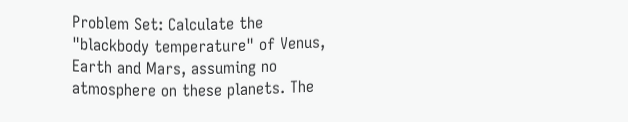Problem Set: Calculate the "blackbody temperature" of Venus, Earth and Mars, assuming no atmosphere on these planets. The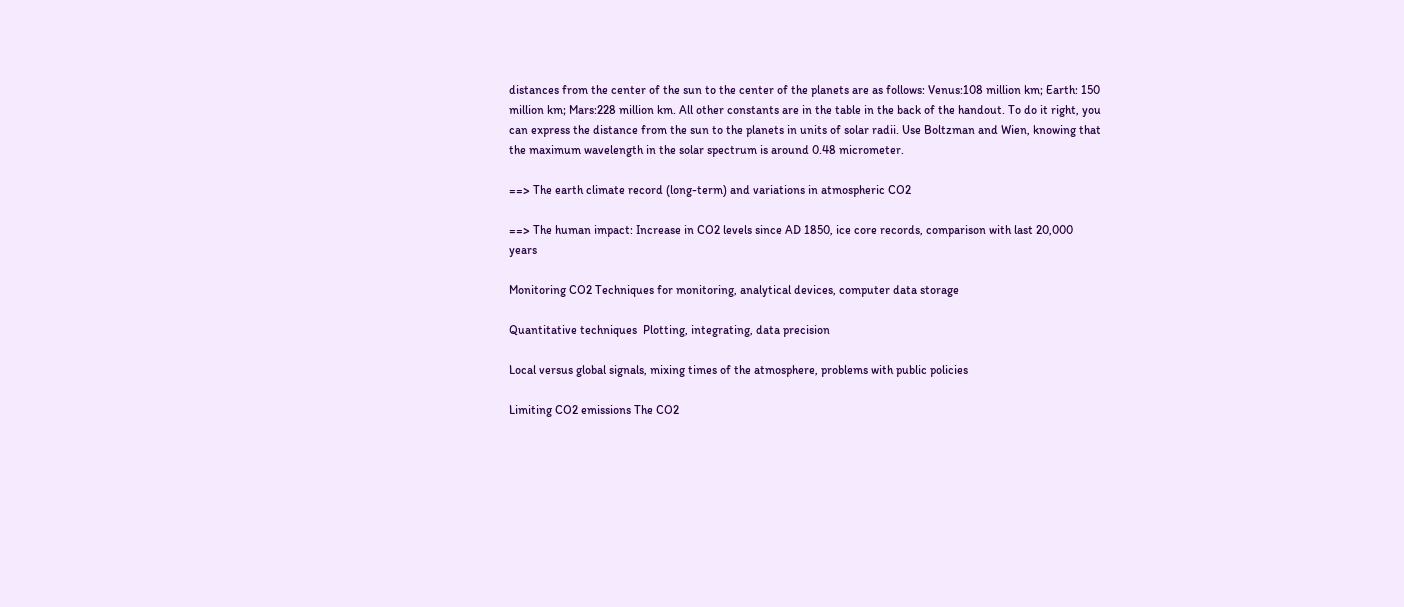distances from the center of the sun to the center of the planets are as follows: Venus:108 million km; Earth: 150 million km; Mars:228 million km. All other constants are in the table in the back of the handout. To do it right, you can express the distance from the sun to the planets in units of solar radii. Use Boltzman and Wien, knowing that the maximum wavelength in the solar spectrum is around 0.48 micrometer.

==> The earth climate record (long-term) and variations in atmospheric CO2

==> The human impact: Increase in CO2 levels since AD 1850, ice core records, comparison with last 20,000 years

Monitoring CO2 Techniques for monitoring, analytical devices, computer data storage

Quantitative techniques  Plotting, integrating, data precision

Local versus global signals, mixing times of the atmosphere, problems with public policies

Limiting CO2 emissions The CO2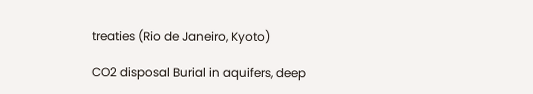treaties (Rio de Janeiro, Kyoto)

CO2 disposal Burial in aquifers, deep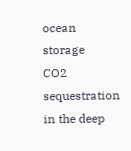ocean storage
CO2 sequestration in the deep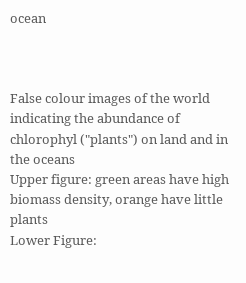ocean



False colour images of the world indicating the abundance of chlorophyl ("plants") on land and in the oceans
Upper figure: green areas have high biomass density, orange have little plants
Lower Figure: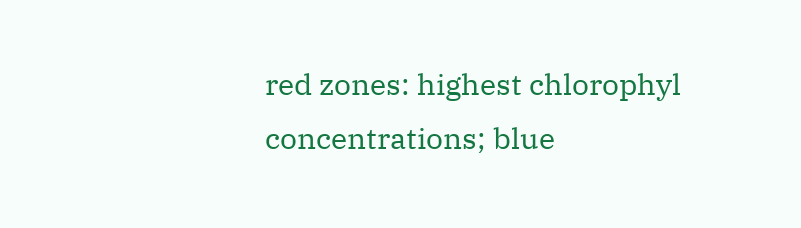red zones: highest chlorophyl concentrations; blue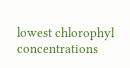lowest chlorophyl concentrations